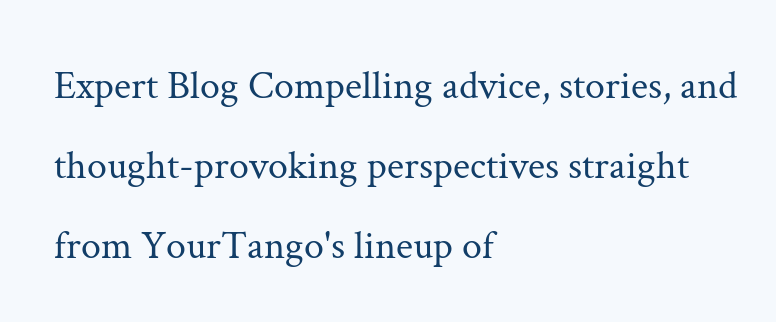Expert Blog Compelling advice, stories, and thought-provoking perspectives straight from YourTango's lineup of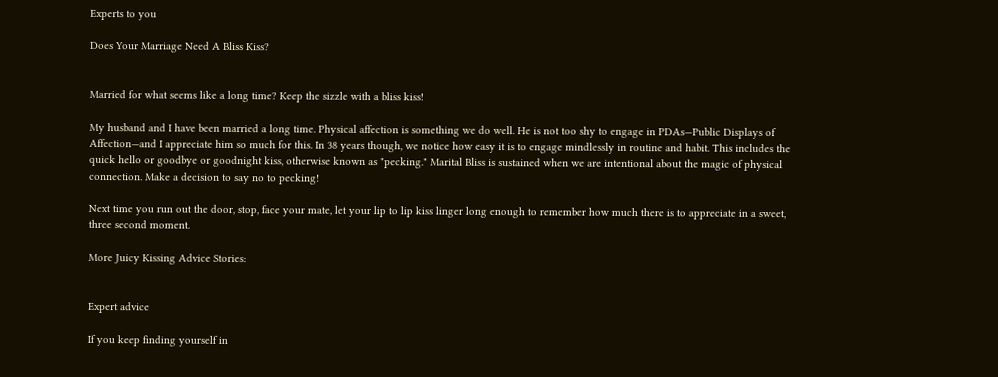Experts to you

Does Your Marriage Need A Bliss Kiss?


Married for what seems like a long time? Keep the sizzle with a bliss kiss!

My husband and I have been married a long time. Physical affection is something we do well. He is not too shy to engage in PDAs—Public Displays of Affection—and I appreciate him so much for this. In 38 years though, we notice how easy it is to engage mindlessly in routine and habit. This includes the quick hello or goodbye or goodnight kiss, otherwise known as "pecking." Marital Bliss is sustained when we are intentional about the magic of physical connection. Make a decision to say no to pecking!

Next time you run out the door, stop, face your mate, let your lip to lip kiss linger long enough to remember how much there is to appreciate in a sweet, three second moment.

More Juicy Kissing Advice Stories:


Expert advice

If you keep finding yourself in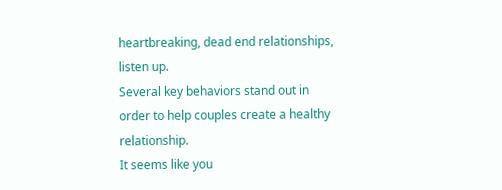heartbreaking, dead end relationships, listen up.
Several key behaviors stand out in order to help couples create a healthy relationship.
It seems like you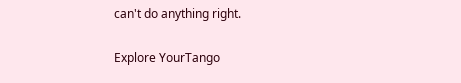can't do anything right.

Explore YourTango